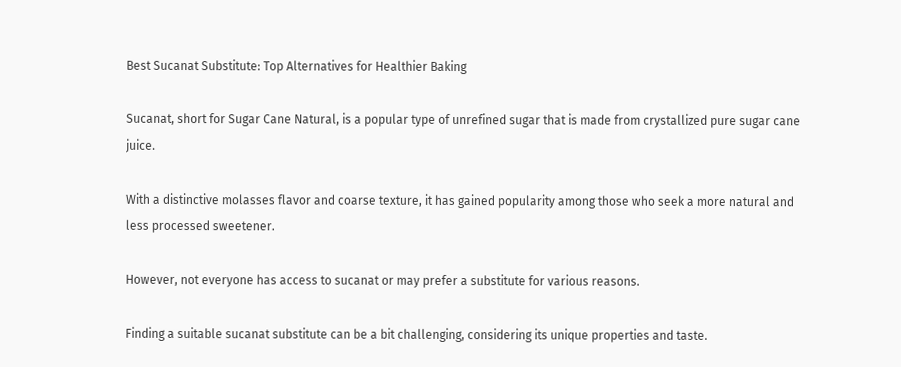Best Sucanat Substitute: Top Alternatives for Healthier Baking

Sucanat, short for Sugar Cane Natural, is a popular type of unrefined sugar that is made from crystallized pure sugar cane juice.

With a distinctive molasses flavor and coarse texture, it has gained popularity among those who seek a more natural and less processed sweetener.

However, not everyone has access to sucanat or may prefer a substitute for various reasons.

Finding a suitable sucanat substitute can be a bit challenging, considering its unique properties and taste.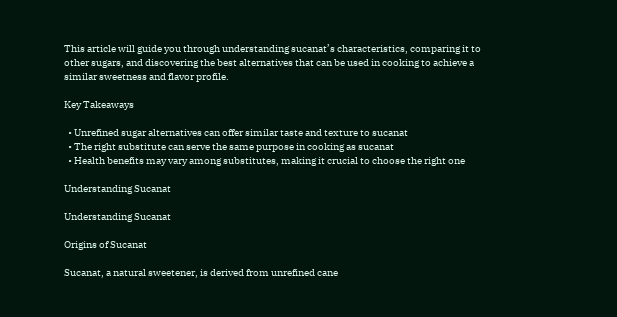This article will guide you through understanding sucanat’s characteristics, comparing it to other sugars, and discovering the best alternatives that can be used in cooking to achieve a similar sweetness and flavor profile.

Key Takeaways

  • Unrefined sugar alternatives can offer similar taste and texture to sucanat
  • The right substitute can serve the same purpose in cooking as sucanat
  • Health benefits may vary among substitutes, making it crucial to choose the right one

Understanding Sucanat

Understanding Sucanat

Origins of Sucanat

Sucanat, a natural sweetener, is derived from unrefined cane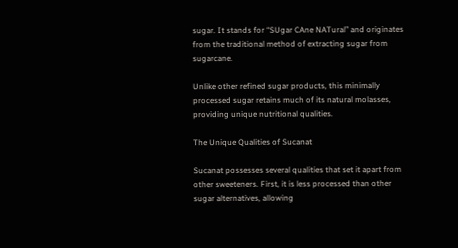sugar. It stands for “SUgar CAne NATural” and originates from the traditional method of extracting sugar from sugarcane.

Unlike other refined sugar products, this minimally processed sugar retains much of its natural molasses, providing unique nutritional qualities.

The Unique Qualities of Sucanat

Sucanat possesses several qualities that set it apart from other sweeteners. First, it is less processed than other sugar alternatives, allowing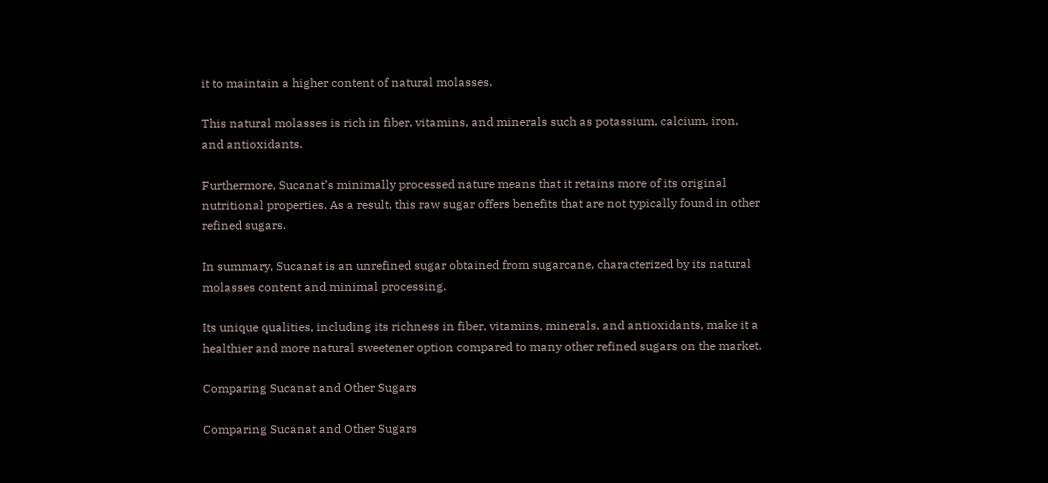it to maintain a higher content of natural molasses.

This natural molasses is rich in fiber, vitamins, and minerals such as potassium, calcium, iron, and antioxidants.

Furthermore, Sucanat’s minimally processed nature means that it retains more of its original nutritional properties. As a result, this raw sugar offers benefits that are not typically found in other refined sugars.

In summary, Sucanat is an unrefined sugar obtained from sugarcane, characterized by its natural molasses content and minimal processing.

Its unique qualities, including its richness in fiber, vitamins, minerals, and antioxidants, make it a healthier and more natural sweetener option compared to many other refined sugars on the market.

Comparing Sucanat and Other Sugars

Comparing Sucanat and Other Sugars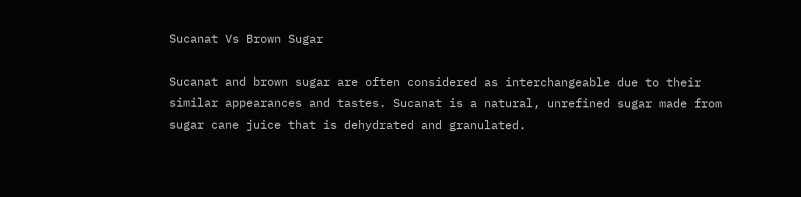Sucanat Vs Brown Sugar

Sucanat and brown sugar are often considered as interchangeable due to their similar appearances and tastes. Sucanat is a natural, unrefined sugar made from sugar cane juice that is dehydrated and granulated.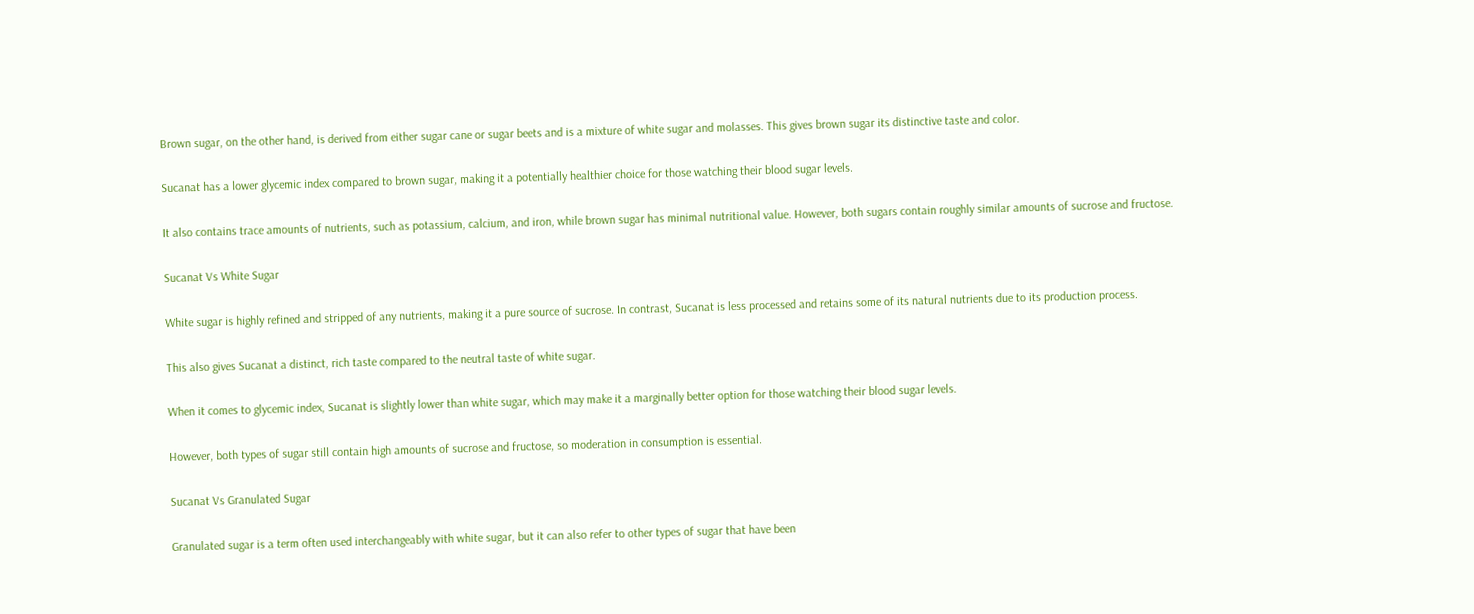Brown sugar, on the other hand, is derived from either sugar cane or sugar beets and is a mixture of white sugar and molasses. This gives brown sugar its distinctive taste and color.

Sucanat has a lower glycemic index compared to brown sugar, making it a potentially healthier choice for those watching their blood sugar levels.

It also contains trace amounts of nutrients, such as potassium, calcium, and iron, while brown sugar has minimal nutritional value. However, both sugars contain roughly similar amounts of sucrose and fructose.

Sucanat Vs White Sugar

White sugar is highly refined and stripped of any nutrients, making it a pure source of sucrose. In contrast, Sucanat is less processed and retains some of its natural nutrients due to its production process.

This also gives Sucanat a distinct, rich taste compared to the neutral taste of white sugar.

When it comes to glycemic index, Sucanat is slightly lower than white sugar, which may make it a marginally better option for those watching their blood sugar levels.

However, both types of sugar still contain high amounts of sucrose and fructose, so moderation in consumption is essential.

Sucanat Vs Granulated Sugar

Granulated sugar is a term often used interchangeably with white sugar, but it can also refer to other types of sugar that have been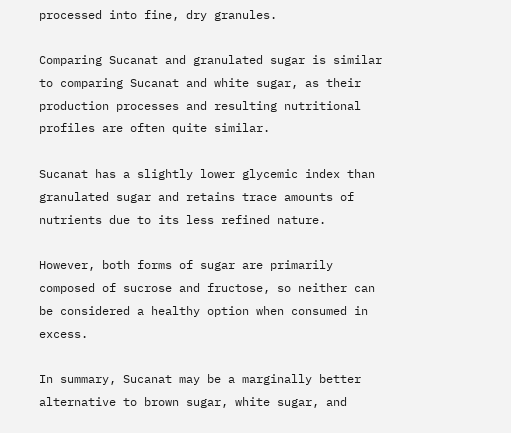processed into fine, dry granules.

Comparing Sucanat and granulated sugar is similar to comparing Sucanat and white sugar, as their production processes and resulting nutritional profiles are often quite similar.

Sucanat has a slightly lower glycemic index than granulated sugar and retains trace amounts of nutrients due to its less refined nature.

However, both forms of sugar are primarily composed of sucrose and fructose, so neither can be considered a healthy option when consumed in excess.

In summary, Sucanat may be a marginally better alternative to brown sugar, white sugar, and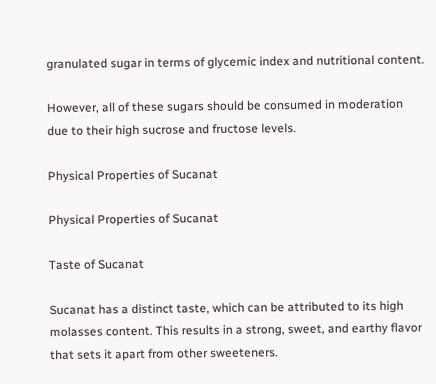granulated sugar in terms of glycemic index and nutritional content.

However, all of these sugars should be consumed in moderation due to their high sucrose and fructose levels.

Physical Properties of Sucanat

Physical Properties of Sucanat

Taste of Sucanat

Sucanat has a distinct taste, which can be attributed to its high molasses content. This results in a strong, sweet, and earthy flavor that sets it apart from other sweeteners.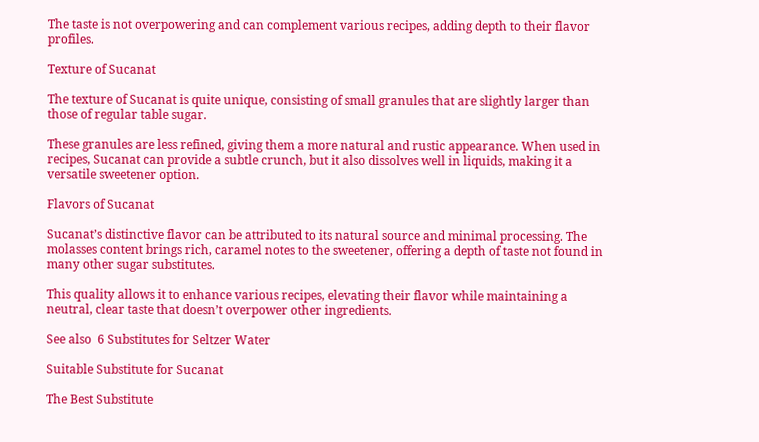The taste is not overpowering and can complement various recipes, adding depth to their flavor profiles.

Texture of Sucanat

The texture of Sucanat is quite unique, consisting of small granules that are slightly larger than those of regular table sugar.

These granules are less refined, giving them a more natural and rustic appearance. When used in recipes, Sucanat can provide a subtle crunch, but it also dissolves well in liquids, making it a versatile sweetener option.

Flavors of Sucanat

Sucanat’s distinctive flavor can be attributed to its natural source and minimal processing. The molasses content brings rich, caramel notes to the sweetener, offering a depth of taste not found in many other sugar substitutes.

This quality allows it to enhance various recipes, elevating their flavor while maintaining a neutral, clear taste that doesn’t overpower other ingredients.

See also  6 Substitutes for Seltzer Water

Suitable Substitute for Sucanat

The Best Substitute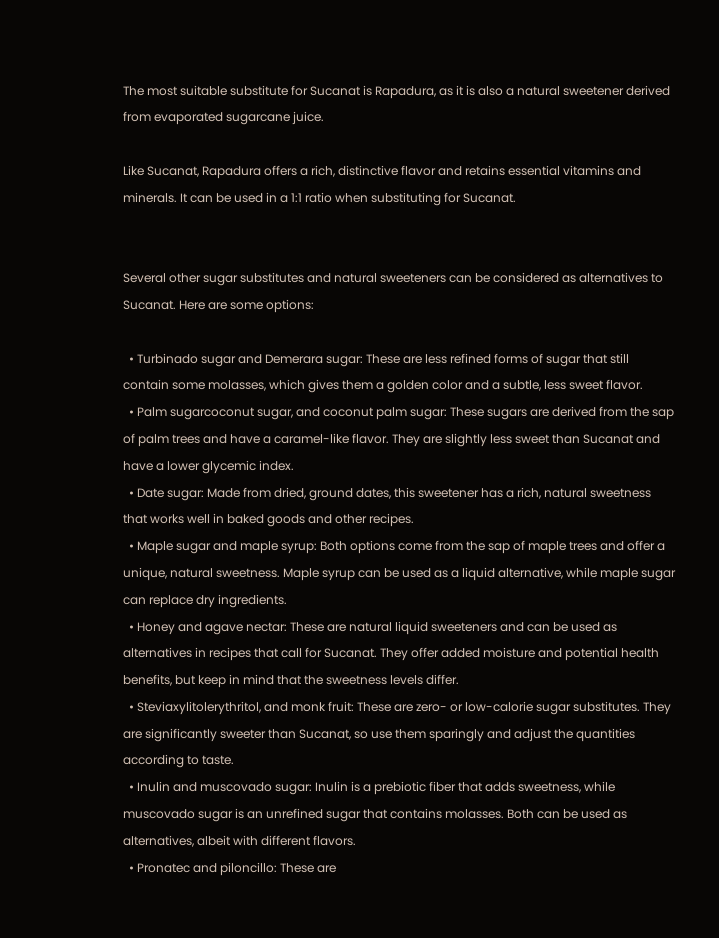The most suitable substitute for Sucanat is Rapadura, as it is also a natural sweetener derived from evaporated sugarcane juice.

Like Sucanat, Rapadura offers a rich, distinctive flavor and retains essential vitamins and minerals. It can be used in a 1:1 ratio when substituting for Sucanat.


Several other sugar substitutes and natural sweeteners can be considered as alternatives to Sucanat. Here are some options:

  • Turbinado sugar and Demerara sugar: These are less refined forms of sugar that still contain some molasses, which gives them a golden color and a subtle, less sweet flavor.
  • Palm sugarcoconut sugar, and coconut palm sugar: These sugars are derived from the sap of palm trees and have a caramel-like flavor. They are slightly less sweet than Sucanat and have a lower glycemic index.
  • Date sugar: Made from dried, ground dates, this sweetener has a rich, natural sweetness that works well in baked goods and other recipes.
  • Maple sugar and maple syrup: Both options come from the sap of maple trees and offer a unique, natural sweetness. Maple syrup can be used as a liquid alternative, while maple sugar can replace dry ingredients.
  • Honey and agave nectar: These are natural liquid sweeteners and can be used as alternatives in recipes that call for Sucanat. They offer added moisture and potential health benefits, but keep in mind that the sweetness levels differ.
  • Steviaxylitolerythritol, and monk fruit: These are zero- or low-calorie sugar substitutes. They are significantly sweeter than Sucanat, so use them sparingly and adjust the quantities according to taste.
  • Inulin and muscovado sugar: Inulin is a prebiotic fiber that adds sweetness, while muscovado sugar is an unrefined sugar that contains molasses. Both can be used as alternatives, albeit with different flavors.
  • Pronatec and piloncillo: These are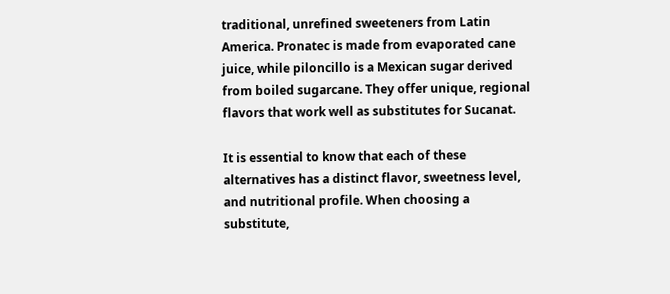traditional, unrefined sweeteners from Latin America. Pronatec is made from evaporated cane juice, while piloncillo is a Mexican sugar derived from boiled sugarcane. They offer unique, regional flavors that work well as substitutes for Sucanat.

It is essential to know that each of these alternatives has a distinct flavor, sweetness level, and nutritional profile. When choosing a substitute,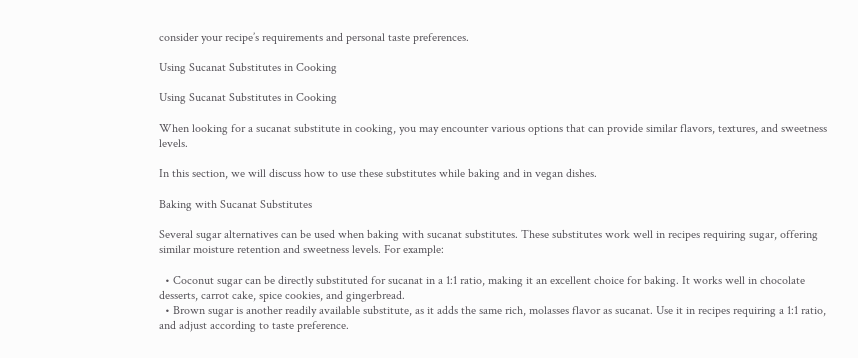consider your recipe’s requirements and personal taste preferences.

Using Sucanat Substitutes in Cooking

Using Sucanat Substitutes in Cooking

When looking for a sucanat substitute in cooking, you may encounter various options that can provide similar flavors, textures, and sweetness levels.

In this section, we will discuss how to use these substitutes while baking and in vegan dishes.

Baking with Sucanat Substitutes

Several sugar alternatives can be used when baking with sucanat substitutes. These substitutes work well in recipes requiring sugar, offering similar moisture retention and sweetness levels. For example:

  • Coconut sugar can be directly substituted for sucanat in a 1:1 ratio, making it an excellent choice for baking. It works well in chocolate desserts, carrot cake, spice cookies, and gingerbread.
  • Brown sugar is another readily available substitute, as it adds the same rich, molasses flavor as sucanat. Use it in recipes requiring a 1:1 ratio, and adjust according to taste preference.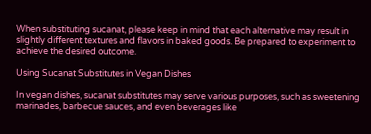When substituting sucanat, please keep in mind that each alternative may result in slightly different textures and flavors in baked goods. Be prepared to experiment to achieve the desired outcome.

Using Sucanat Substitutes in Vegan Dishes

In vegan dishes, sucanat substitutes may serve various purposes, such as sweetening marinades, barbecue sauces, and even beverages like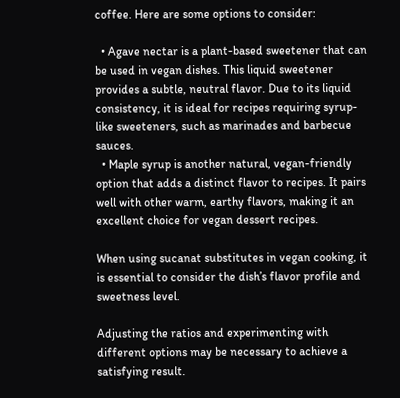coffee. Here are some options to consider:

  • Agave nectar is a plant-based sweetener that can be used in vegan dishes. This liquid sweetener provides a subtle, neutral flavor. Due to its liquid consistency, it is ideal for recipes requiring syrup-like sweeteners, such as marinades and barbecue sauces.
  • Maple syrup is another natural, vegan-friendly option that adds a distinct flavor to recipes. It pairs well with other warm, earthy flavors, making it an excellent choice for vegan dessert recipes.

When using sucanat substitutes in vegan cooking, it is essential to consider the dish’s flavor profile and sweetness level.

Adjusting the ratios and experimenting with different options may be necessary to achieve a satisfying result.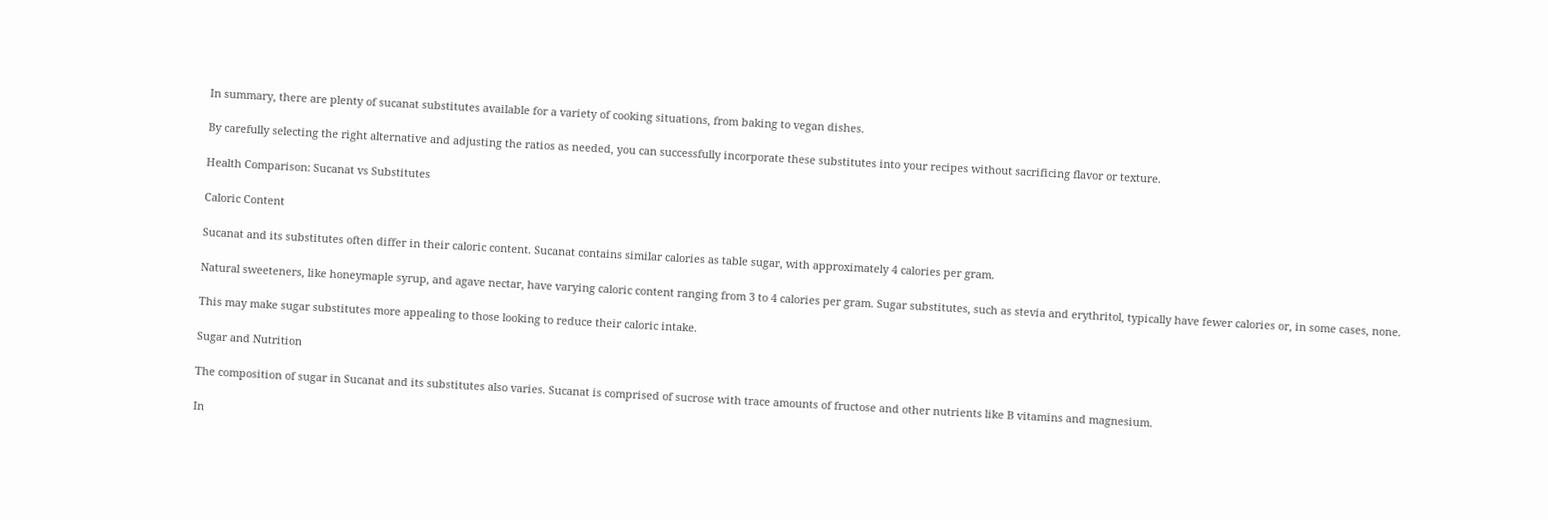In summary, there are plenty of sucanat substitutes available for a variety of cooking situations, from baking to vegan dishes.

By carefully selecting the right alternative and adjusting the ratios as needed, you can successfully incorporate these substitutes into your recipes without sacrificing flavor or texture.

Health Comparison: Sucanat vs Substitutes

Caloric Content

Sucanat and its substitutes often differ in their caloric content. Sucanat contains similar calories as table sugar, with approximately 4 calories per gram.

Natural sweeteners, like honeymaple syrup, and agave nectar, have varying caloric content ranging from 3 to 4 calories per gram. Sugar substitutes, such as stevia and erythritol, typically have fewer calories or, in some cases, none.

This may make sugar substitutes more appealing to those looking to reduce their caloric intake.

Sugar and Nutrition

The composition of sugar in Sucanat and its substitutes also varies. Sucanat is comprised of sucrose with trace amounts of fructose and other nutrients like B vitamins and magnesium.

In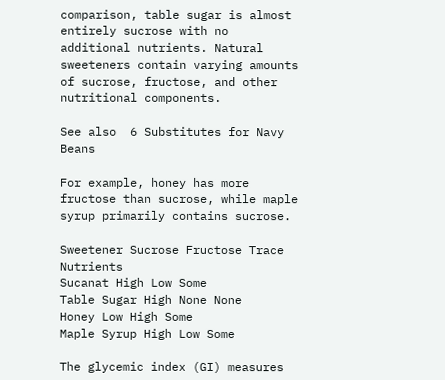comparison, table sugar is almost entirely sucrose with no additional nutrients. Natural sweeteners contain varying amounts of sucrose, fructose, and other nutritional components.

See also  6 Substitutes for Navy Beans

For example, honey has more fructose than sucrose, while maple syrup primarily contains sucrose.

Sweetener Sucrose Fructose Trace Nutrients
Sucanat High Low Some
Table Sugar High None None
Honey Low High Some
Maple Syrup High Low Some

The glycemic index (GI) measures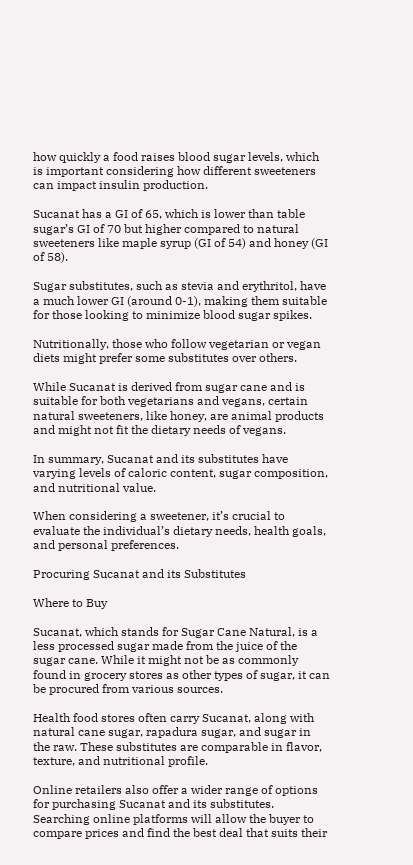how quickly a food raises blood sugar levels, which is important considering how different sweeteners can impact insulin production.

Sucanat has a GI of 65, which is lower than table sugar’s GI of 70 but higher compared to natural sweeteners like maple syrup (GI of 54) and honey (GI of 58).

Sugar substitutes, such as stevia and erythritol, have a much lower GI (around 0-1), making them suitable for those looking to minimize blood sugar spikes.

Nutritionally, those who follow vegetarian or vegan diets might prefer some substitutes over others.

While Sucanat is derived from sugar cane and is suitable for both vegetarians and vegans, certain natural sweeteners, like honey, are animal products and might not fit the dietary needs of vegans.

In summary, Sucanat and its substitutes have varying levels of caloric content, sugar composition, and nutritional value.

When considering a sweetener, it’s crucial to evaluate the individual’s dietary needs, health goals, and personal preferences.

Procuring Sucanat and its Substitutes

Where to Buy

Sucanat, which stands for Sugar Cane Natural, is a less processed sugar made from the juice of the sugar cane. While it might not be as commonly found in grocery stores as other types of sugar, it can be procured from various sources.

Health food stores often carry Sucanat, along with natural cane sugar, rapadura sugar, and sugar in the raw. These substitutes are comparable in flavor, texture, and nutritional profile.

Online retailers also offer a wider range of options for purchasing Sucanat and its substitutes. Searching online platforms will allow the buyer to compare prices and find the best deal that suits their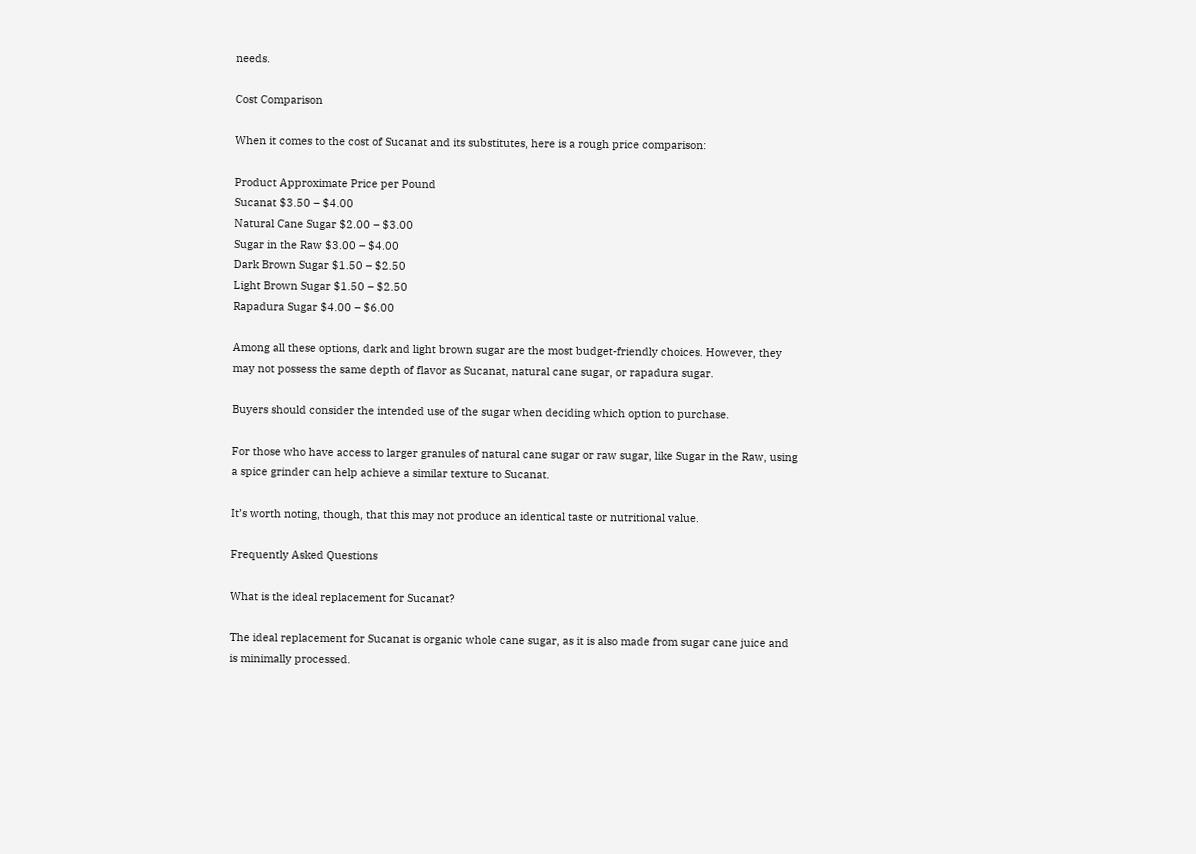needs.

Cost Comparison

When it comes to the cost of Sucanat and its substitutes, here is a rough price comparison:

Product Approximate Price per Pound
Sucanat $3.50 – $4.00
Natural Cane Sugar $2.00 – $3.00
Sugar in the Raw $3.00 – $4.00
Dark Brown Sugar $1.50 – $2.50
Light Brown Sugar $1.50 – $2.50
Rapadura Sugar $4.00 – $6.00

Among all these options, dark and light brown sugar are the most budget-friendly choices. However, they may not possess the same depth of flavor as Sucanat, natural cane sugar, or rapadura sugar.

Buyers should consider the intended use of the sugar when deciding which option to purchase.

For those who have access to larger granules of natural cane sugar or raw sugar, like Sugar in the Raw, using a spice grinder can help achieve a similar texture to Sucanat.

It’s worth noting, though, that this may not produce an identical taste or nutritional value.

Frequently Asked Questions

What is the ideal replacement for Sucanat?

The ideal replacement for Sucanat is organic whole cane sugar, as it is also made from sugar cane juice and is minimally processed.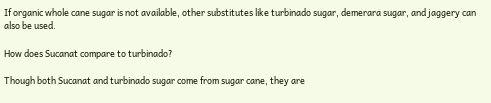If organic whole cane sugar is not available, other substitutes like turbinado sugar, demerara sugar, and jaggery can also be used.

How does Sucanat compare to turbinado?

Though both Sucanat and turbinado sugar come from sugar cane, they are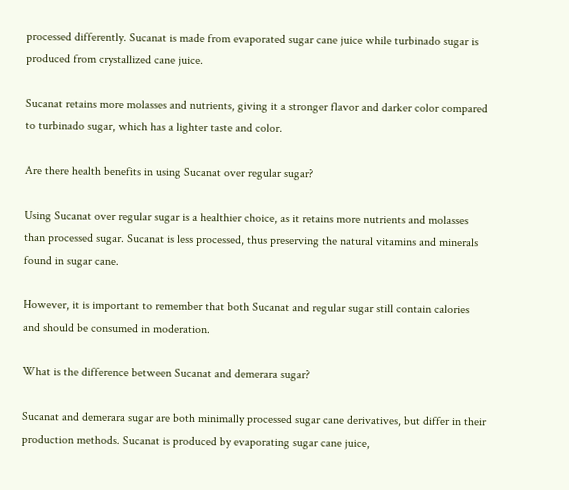processed differently. Sucanat is made from evaporated sugar cane juice while turbinado sugar is produced from crystallized cane juice.

Sucanat retains more molasses and nutrients, giving it a stronger flavor and darker color compared to turbinado sugar, which has a lighter taste and color.

Are there health benefits in using Sucanat over regular sugar?

Using Sucanat over regular sugar is a healthier choice, as it retains more nutrients and molasses than processed sugar. Sucanat is less processed, thus preserving the natural vitamins and minerals found in sugar cane.

However, it is important to remember that both Sucanat and regular sugar still contain calories and should be consumed in moderation.

What is the difference between Sucanat and demerara sugar?

Sucanat and demerara sugar are both minimally processed sugar cane derivatives, but differ in their production methods. Sucanat is produced by evaporating sugar cane juice,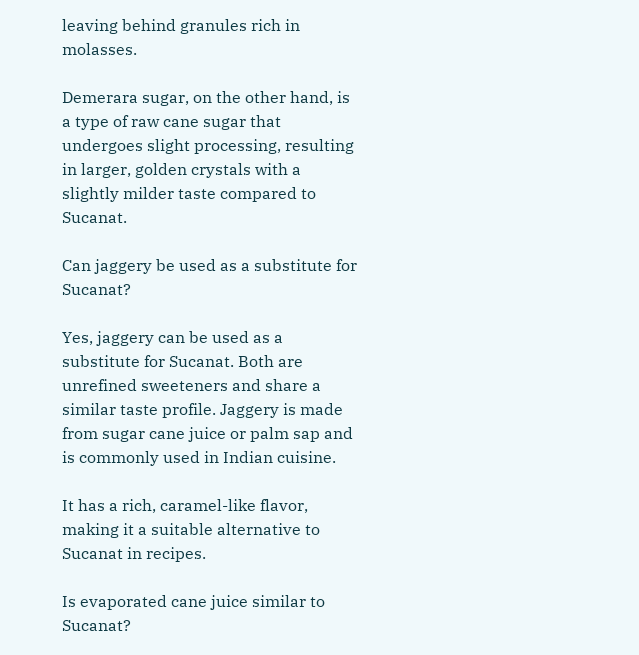leaving behind granules rich in molasses.

Demerara sugar, on the other hand, is a type of raw cane sugar that undergoes slight processing, resulting in larger, golden crystals with a slightly milder taste compared to Sucanat.

Can jaggery be used as a substitute for Sucanat?

Yes, jaggery can be used as a substitute for Sucanat. Both are unrefined sweeteners and share a similar taste profile. Jaggery is made from sugar cane juice or palm sap and is commonly used in Indian cuisine.

It has a rich, caramel-like flavor, making it a suitable alternative to Sucanat in recipes.

Is evaporated cane juice similar to Sucanat?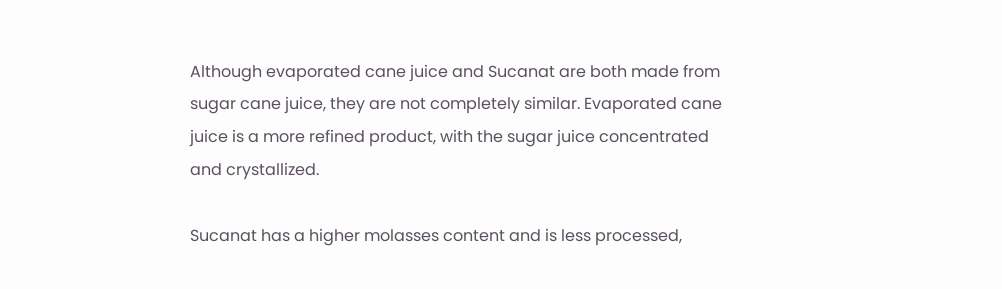Although evaporated cane juice and Sucanat are both made from sugar cane juice, they are not completely similar. Evaporated cane juice is a more refined product, with the sugar juice concentrated and crystallized.

Sucanat has a higher molasses content and is less processed,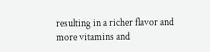resulting in a richer flavor and more vitamins and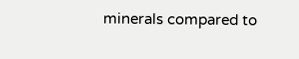minerals compared to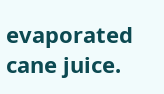evaporated cane juice.